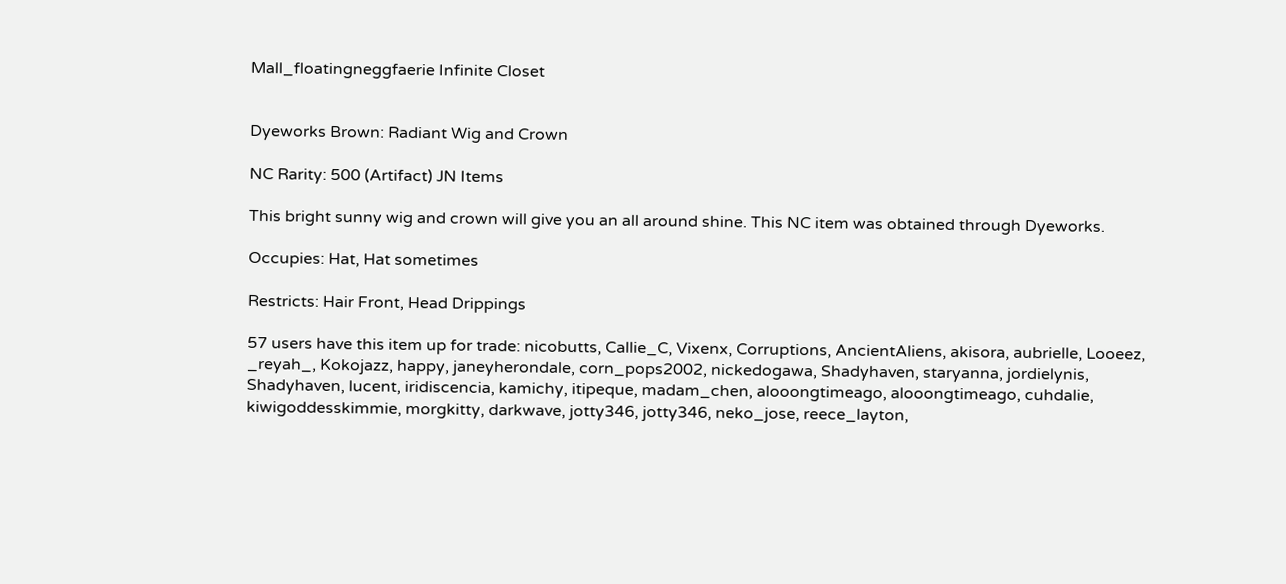Mall_floatingneggfaerie Infinite Closet


Dyeworks Brown: Radiant Wig and Crown

NC Rarity: 500 (Artifact) JN Items

This bright sunny wig and crown will give you an all around shine. This NC item was obtained through Dyeworks.

Occupies: Hat, Hat sometimes

Restricts: Hair Front, Head Drippings

57 users have this item up for trade: nicobutts, Callie_C, Vixenx, Corruptions, AncientAliens, akisora, aubrielle, Looeez, _reyah_, Kokojazz, happy, janeyherondale, corn_pops2002, nickedogawa, Shadyhaven, staryanna, jordielynis, Shadyhaven, lucent, iridiscencia, kamichy, itipeque, madam_chen, alooongtimeago, alooongtimeago, cuhdalie, kiwigoddesskimmie, morgkitty, darkwave, jotty346, jotty346, neko_jose, reece_layton,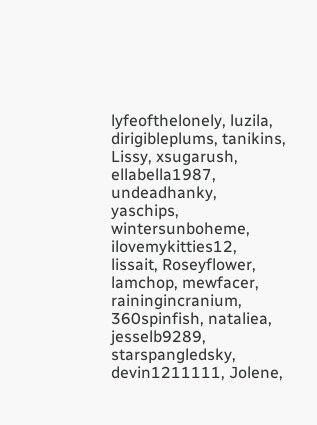lyfeofthelonely, luzila, dirigibleplums, tanikins, Lissy, xsugarush, ellabella1987, undeadhanky, yaschips, wintersunboheme, ilovemykitties12, lissait, Roseyflower, lamchop, mewfacer, rainingincranium, 360spinfish, nataliea, jesselb9289, starspangledsky, devin1211111, Jolene,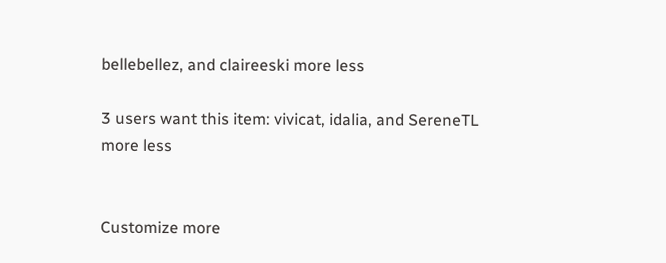bellebellez, and claireeski more less

3 users want this item: vivicat, idalia, and SereneTL more less


Customize more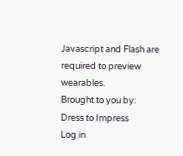Javascript and Flash are required to preview wearables.
Brought to you by:
Dress to Impress
Log in